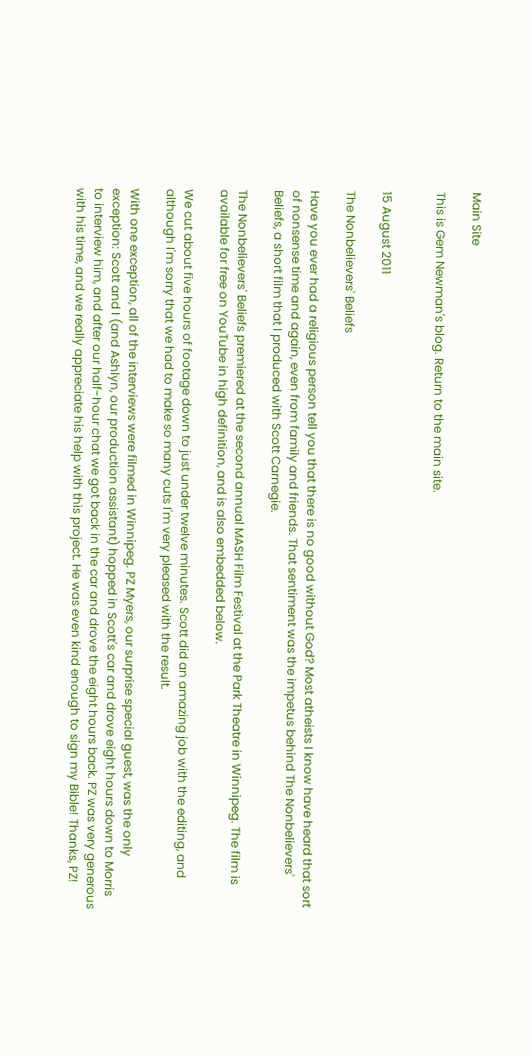Main Site

This is Gem Newman's blog. Return to the main site.


15 August 2011

The Nonbelievers' Beliefs

Have you ever had a religious person tell you that there is no good without God? Most atheists I know have heard that sort of nonsense time and again, even from family and friends. That sentiment was the impetus behind The Nonbelievers' Beliefs, a short film that I produced with Scott Carnegie.

The Nonbelievers' Beliefs premiered at the second annual MASH Film Festival at the Park Theatre in Winnipeg. The film is available for free on YouTube in high definition, and is also embedded below.

We cut about five hours of footage down to just under twelve minutes. Scott did an amazing job with the editing, and although I'm sorry that we had to make so many cuts I'm very pleased with the result.

With one exception, all of the interviews were filmed in Winnipeg. PZ Myers, our surprise special guest, was the only exception: Scott and I (and Ashlyn, our production assistant) hopped in Scott's car and drove eight hours down to Morris to interview him, and after our half-hour chat we got back in the car and drove the eight hours back. PZ was very generous with his time, and we really appreciate his help with this project. He was even kind enough to sign my Bible! Thanks, PZ!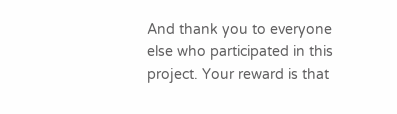And thank you to everyone else who participated in this project. Your reward is that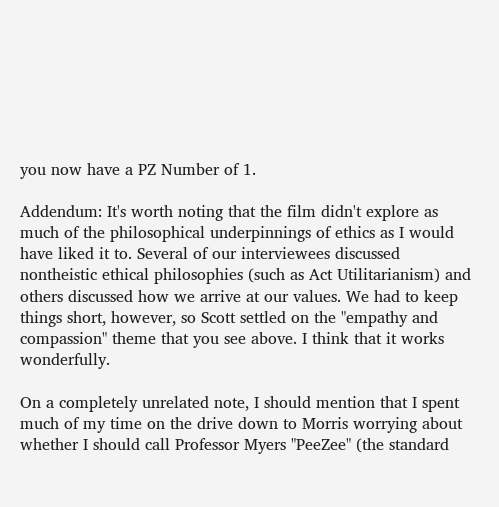you now have a PZ Number of 1.

Addendum: It's worth noting that the film didn't explore as much of the philosophical underpinnings of ethics as I would have liked it to. Several of our interviewees discussed nontheistic ethical philosophies (such as Act Utilitarianism) and others discussed how we arrive at our values. We had to keep things short, however, so Scott settled on the "empathy and compassion" theme that you see above. I think that it works wonderfully.

On a completely unrelated note, I should mention that I spent much of my time on the drive down to Morris worrying about whether I should call Professor Myers "PeeZee" (the standard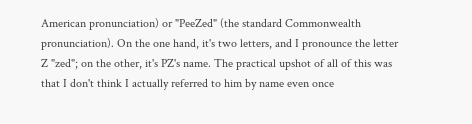American pronunciation) or "PeeZed" (the standard Commonwealth pronunciation). On the one hand, it's two letters, and I pronounce the letter Z "zed"; on the other, it's PZ's name. The practical upshot of all of this was that I don't think I actually referred to him by name even once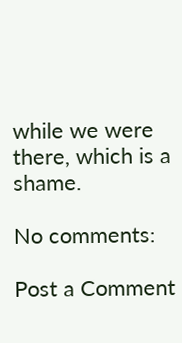while we were there, which is a shame.

No comments:

Post a Comment